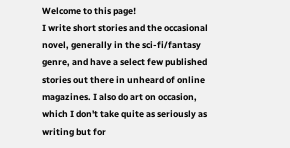Welcome to this page!
I write short stories and the occasional novel, generally in the sci-fi/fantasy genre, and have a select few published stories out there in unheard of online magazines. I also do art on occasion, which I don't take quite as seriously as writing but for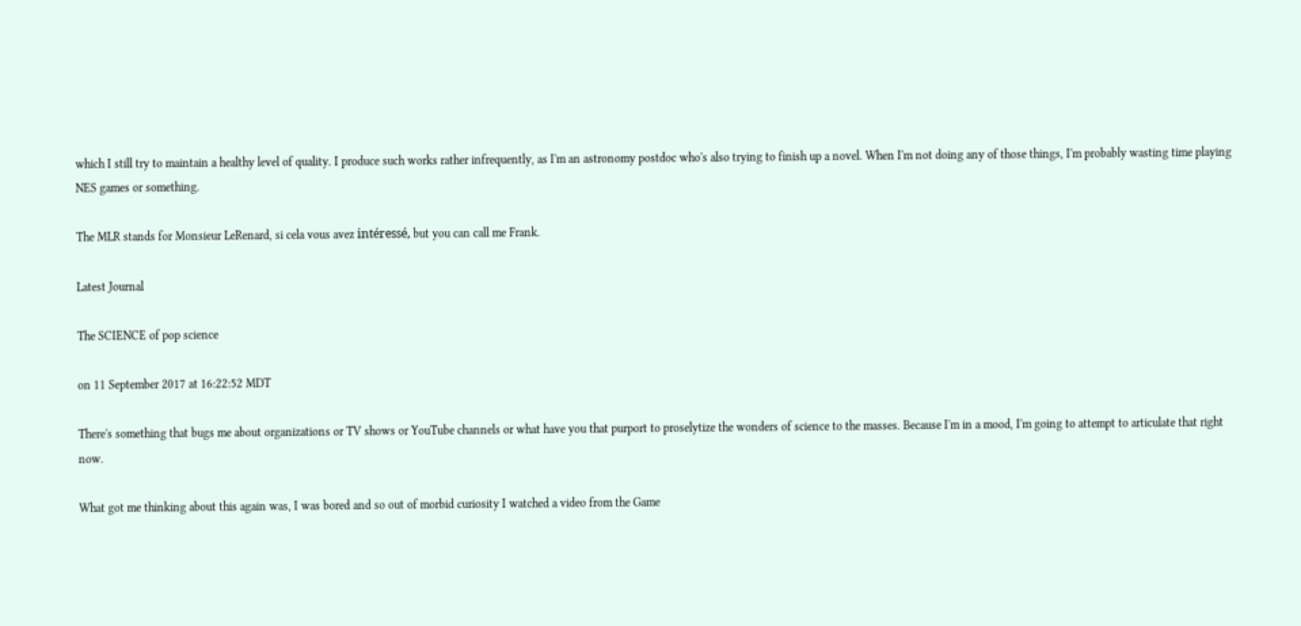which I still try to maintain a healthy level of quality. I produce such works rather infrequently, as I'm an astronomy postdoc who's also trying to finish up a novel. When I'm not doing any of those things, I'm probably wasting time playing NES games or something.

The MLR stands for Monsieur LeRenard, si cela vous avez intéressé, but you can call me Frank.

Latest Journal

The SCIENCE of pop science

on 11 September 2017 at 16:22:52 MDT

There's something that bugs me about organizations or TV shows or YouTube channels or what have you that purport to proselytize the wonders of science to the masses. Because I'm in a mood, I'm going to attempt to articulate that right now.

What got me thinking about this again was, I was bored and so out of morbid curiosity I watched a video from the Game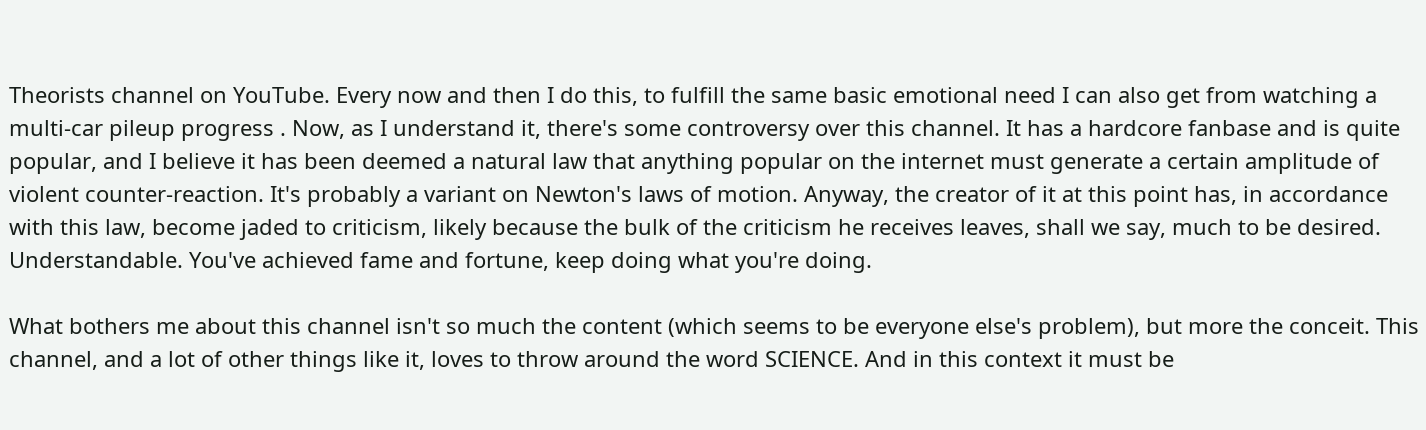Theorists channel on YouTube. Every now and then I do this, to fulfill the same basic emotional need I can also get from watching a multi-car pileup progress . Now, as I understand it, there's some controversy over this channel. It has a hardcore fanbase and is quite popular, and I believe it has been deemed a natural law that anything popular on the internet must generate a certain amplitude of violent counter-reaction. It's probably a variant on Newton's laws of motion. Anyway, the creator of it at this point has, in accordance with this law, become jaded to criticism, likely because the bulk of the criticism he receives leaves, shall we say, much to be desired. Understandable. You've achieved fame and fortune, keep doing what you're doing.

What bothers me about this channel isn't so much the content (which seems to be everyone else's problem), but more the conceit. This channel, and a lot of other things like it, loves to throw around the word SCIENCE. And in this context it must be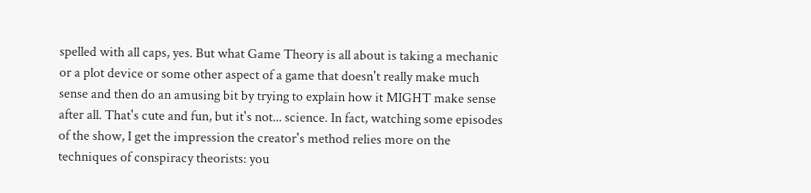spelled with all caps, yes. But what Game Theory is all about is taking a mechanic or a plot device or some other aspect of a game that doesn't really make much sense and then do an amusing bit by trying to explain how it MIGHT make sense after all. That's cute and fun, but it's not... science. In fact, watching some episodes of the show, I get the impression the creator's method relies more on the techniques of conspiracy theorists: you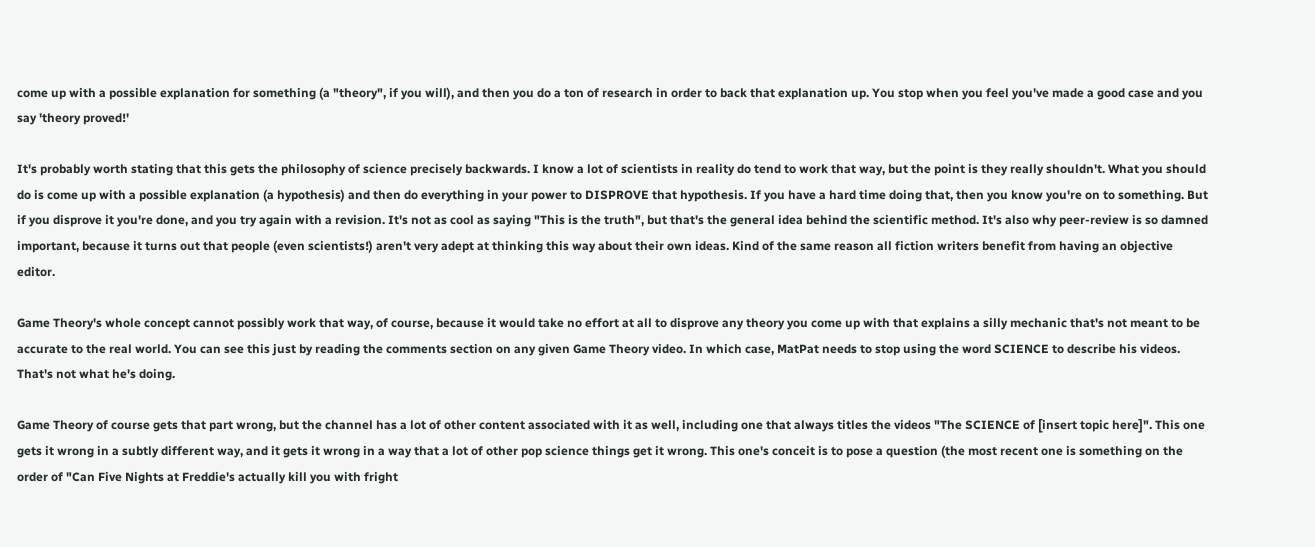come up with a possible explanation for something (a "theory", if you will), and then you do a ton of research in order to back that explanation up. You stop when you feel you've made a good case and you say 'theory proved!'

It's probably worth stating that this gets the philosophy of science precisely backwards. I know a lot of scientists in reality do tend to work that way, but the point is they really shouldn't. What you should do is come up with a possible explanation (a hypothesis) and then do everything in your power to DISPROVE that hypothesis. If you have a hard time doing that, then you know you're on to something. But if you disprove it you're done, and you try again with a revision. It's not as cool as saying "This is the truth", but that's the general idea behind the scientific method. It's also why peer-review is so damned important, because it turns out that people (even scientists!) aren't very adept at thinking this way about their own ideas. Kind of the same reason all fiction writers benefit from having an objective editor.

Game Theory's whole concept cannot possibly work that way, of course, because it would take no effort at all to disprove any theory you come up with that explains a silly mechanic that's not meant to be accurate to the real world. You can see this just by reading the comments section on any given Game Theory video. In which case, MatPat needs to stop using the word SCIENCE to describe his videos. That's not what he's doing.

Game Theory of course gets that part wrong, but the channel has a lot of other content associated with it as well, including one that always titles the videos "The SCIENCE of [insert topic here]". This one gets it wrong in a subtly different way, and it gets it wrong in a way that a lot of other pop science things get it wrong. This one's conceit is to pose a question (the most recent one is something on the order of "Can Five Nights at Freddie's actually kill you with fright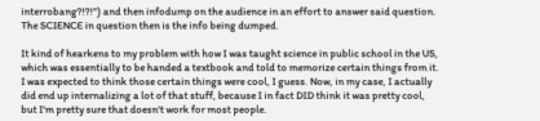interrobang?!?!") and then infodump on the audience in an effort to answer said question. The SCIENCE in question then is the info being dumped.

It kind of hearkens to my problem with how I was taught science in public school in the US, which was essentially to be handed a textbook and told to memorize certain things from it. I was expected to think those certain things were cool, I guess. Now, in my case, I actually did end up internalizing a lot of that stuff, because I in fact DID think it was pretty cool, but I'm pretty sure that doesn't work for most people.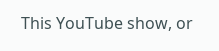This YouTube show, or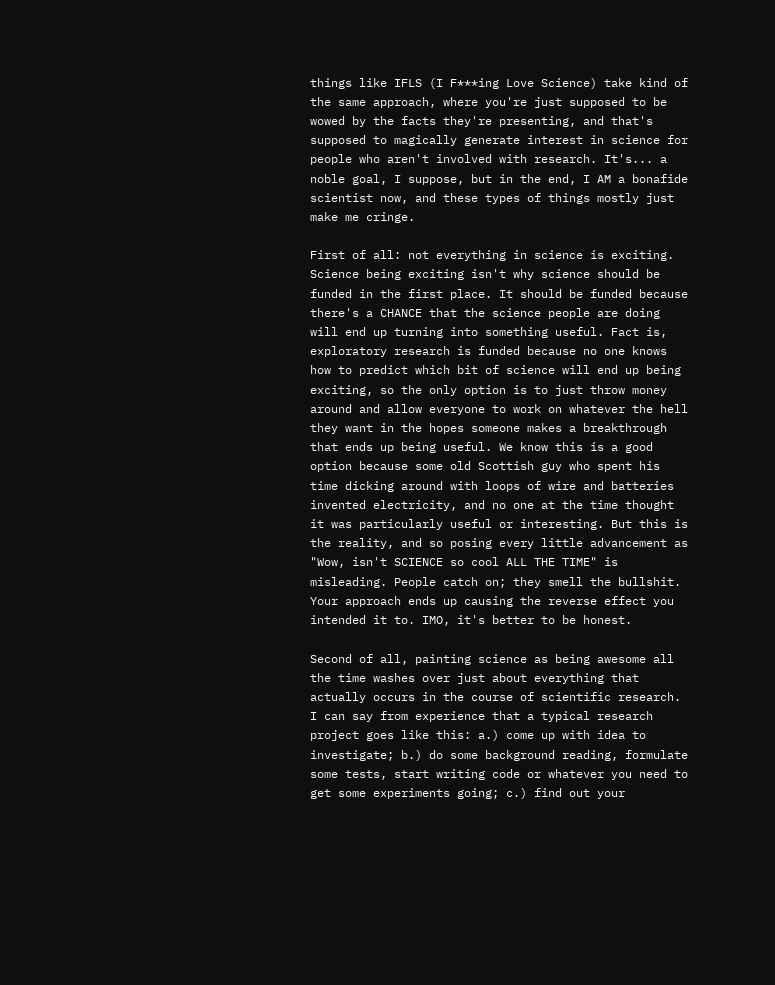things like IFLS (I F***ing Love Science) take kind of the same approach, where you're just supposed to be wowed by the facts they're presenting, and that's supposed to magically generate interest in science for people who aren't involved with research. It's... a noble goal, I suppose, but in the end, I AM a bonafide scientist now, and these types of things mostly just make me cringe.

First of all: not everything in science is exciting. Science being exciting isn't why science should be funded in the first place. It should be funded because there's a CHANCE that the science people are doing will end up turning into something useful. Fact is, exploratory research is funded because no one knows how to predict which bit of science will end up being exciting, so the only option is to just throw money around and allow everyone to work on whatever the hell they want in the hopes someone makes a breakthrough that ends up being useful. We know this is a good option because some old Scottish guy who spent his time dicking around with loops of wire and batteries invented electricity, and no one at the time thought it was particularly useful or interesting. But this is the reality, and so posing every little advancement as "Wow, isn't SCIENCE so cool ALL THE TIME" is misleading. People catch on; they smell the bullshit. Your approach ends up causing the reverse effect you intended it to. IMO, it's better to be honest.

Second of all, painting science as being awesome all the time washes over just about everything that actually occurs in the course of scientific research. I can say from experience that a typical research project goes like this: a.) come up with idea to investigate; b.) do some background reading, formulate some tests, start writing code or whatever you need to get some experiments going; c.) find out your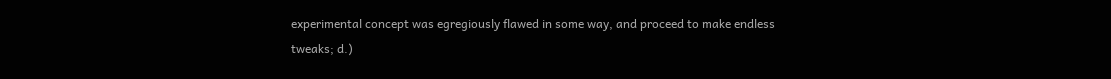experimental concept was egregiously flawed in some way, and proceed to make endless tweaks; d.)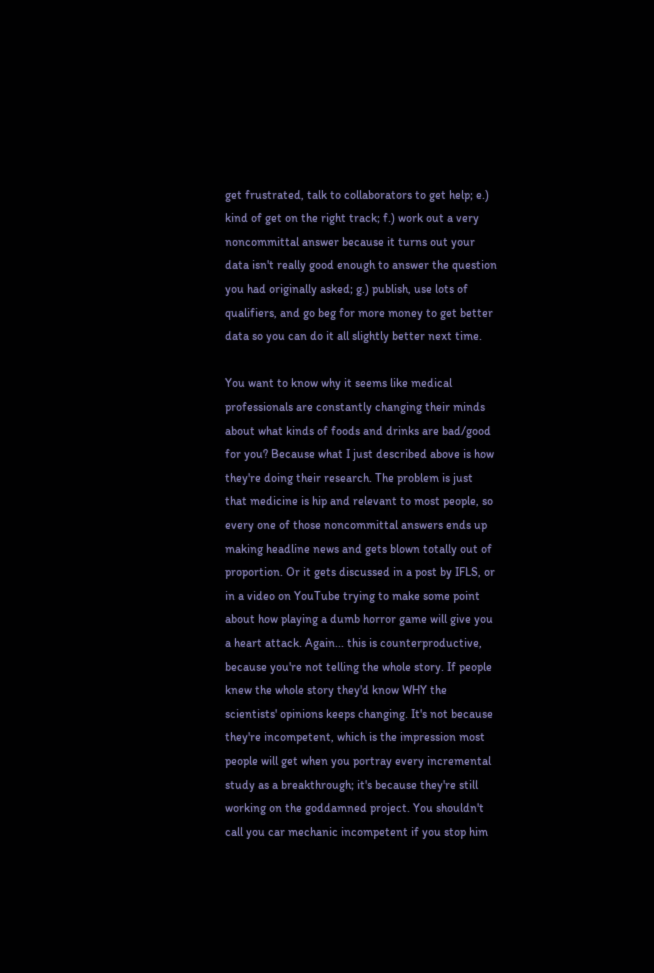get frustrated, talk to collaborators to get help; e.) kind of get on the right track; f.) work out a very noncommittal answer because it turns out your data isn't really good enough to answer the question you had originally asked; g.) publish, use lots of qualifiers, and go beg for more money to get better data so you can do it all slightly better next time.

You want to know why it seems like medical professionals are constantly changing their minds about what kinds of foods and drinks are bad/good for you? Because what I just described above is how they're doing their research. The problem is just that medicine is hip and relevant to most people, so every one of those noncommittal answers ends up making headline news and gets blown totally out of proportion. Or it gets discussed in a post by IFLS, or in a video on YouTube trying to make some point about how playing a dumb horror game will give you a heart attack. Again... this is counterproductive, because you're not telling the whole story. If people knew the whole story they'd know WHY the scientists' opinions keeps changing. It's not because they're incompetent, which is the impression most people will get when you portray every incremental study as a breakthrough; it's because they're still working on the goddamned project. You shouldn't call you car mechanic incompetent if you stop him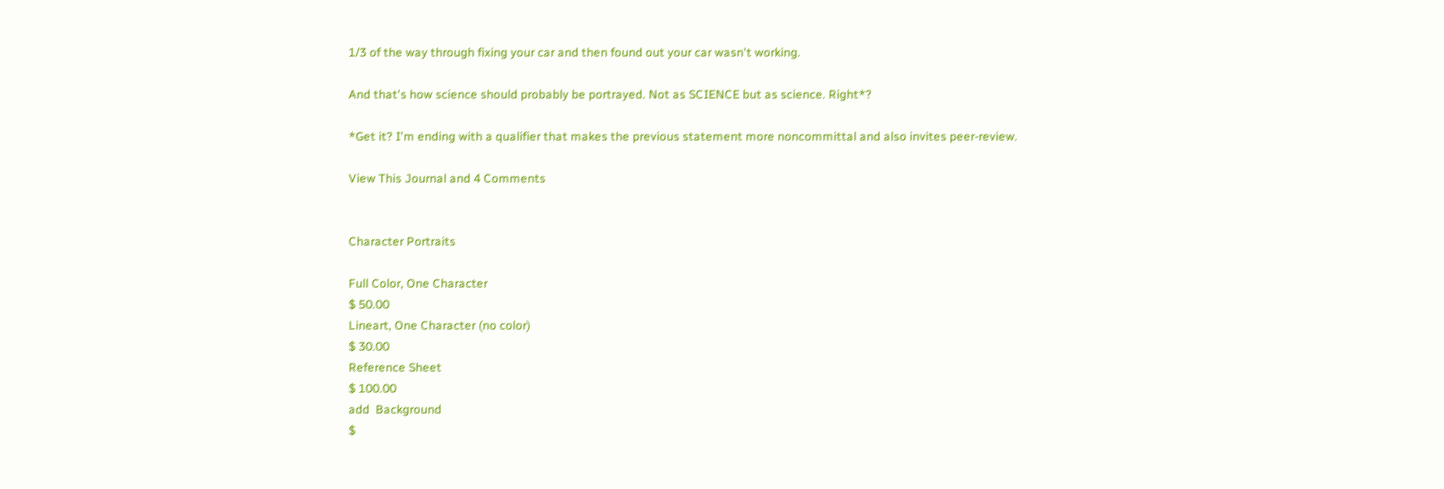1/3 of the way through fixing your car and then found out your car wasn't working.

And that's how science should probably be portrayed. Not as SCIENCE but as science. Right*?

*Get it? I'm ending with a qualifier that makes the previous statement more noncommittal and also invites peer-review.

View This Journal and 4 Comments


Character Portraits

Full Color, One Character
$ 50.00
Lineart, One Character (no color)
$ 30.00
Reference Sheet
$ 100.00
add  Background
$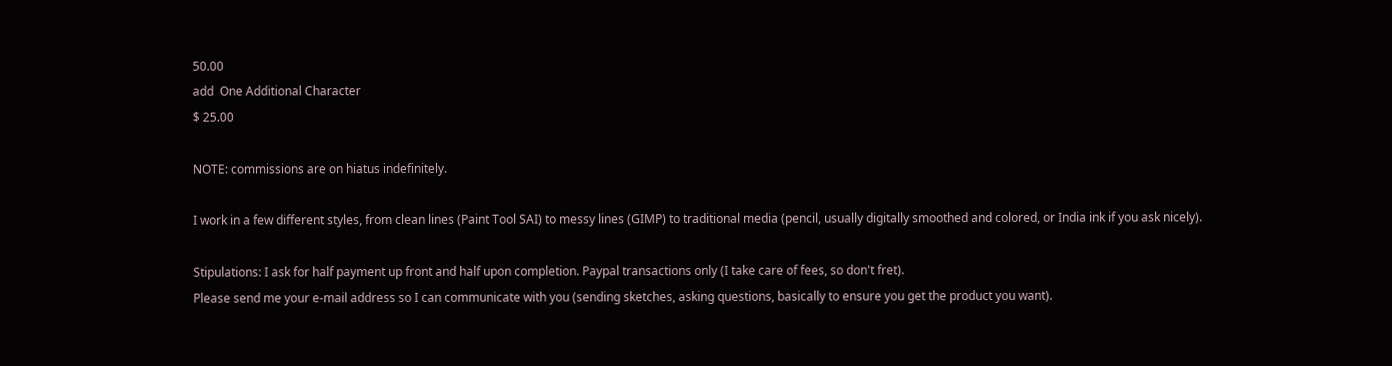50.00
add  One Additional Character
$ 25.00

NOTE: commissions are on hiatus indefinitely.

I work in a few different styles, from clean lines (Paint Tool SAI) to messy lines (GIMP) to traditional media (pencil, usually digitally smoothed and colored, or India ink if you ask nicely).

Stipulations: I ask for half payment up front and half upon completion. Paypal transactions only (I take care of fees, so don't fret).
Please send me your e-mail address so I can communicate with you (sending sketches, asking questions, basically to ensure you get the product you want).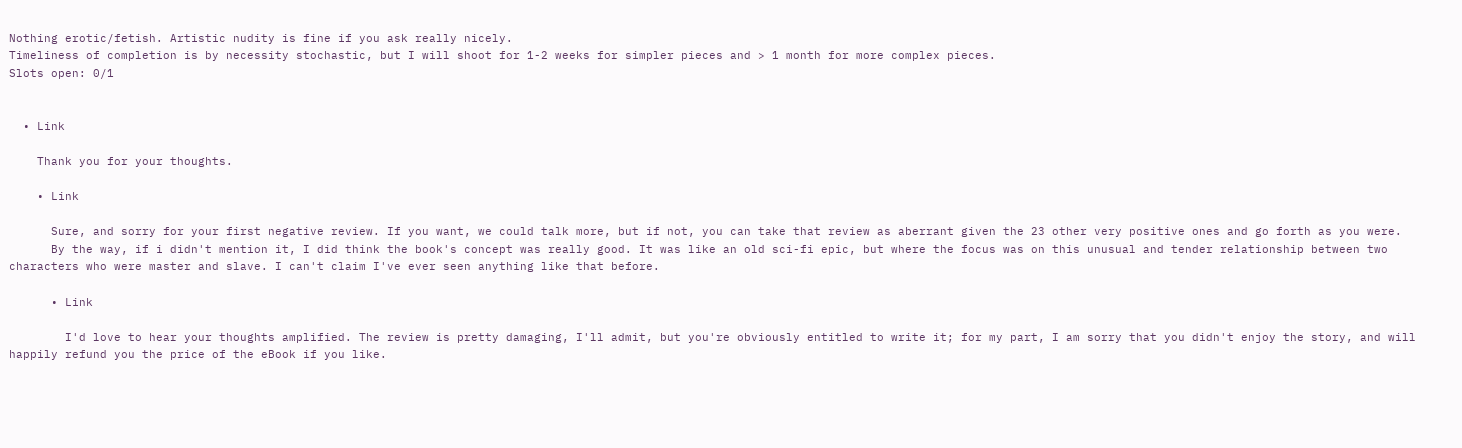Nothing erotic/fetish. Artistic nudity is fine if you ask really nicely.
Timeliness of completion is by necessity stochastic, but I will shoot for 1-2 weeks for simpler pieces and > 1 month for more complex pieces.
Slots open: 0/1


  • Link

    Thank you for your thoughts.

    • Link

      Sure, and sorry for your first negative review. If you want, we could talk more, but if not, you can take that review as aberrant given the 23 other very positive ones and go forth as you were.
      By the way, if i didn't mention it, I did think the book's concept was really good. It was like an old sci-fi epic, but where the focus was on this unusual and tender relationship between two characters who were master and slave. I can't claim I've ever seen anything like that before.

      • Link

        I'd love to hear your thoughts amplified. The review is pretty damaging, I'll admit, but you're obviously entitled to write it; for my part, I am sorry that you didn't enjoy the story, and will happily refund you the price of the eBook if you like.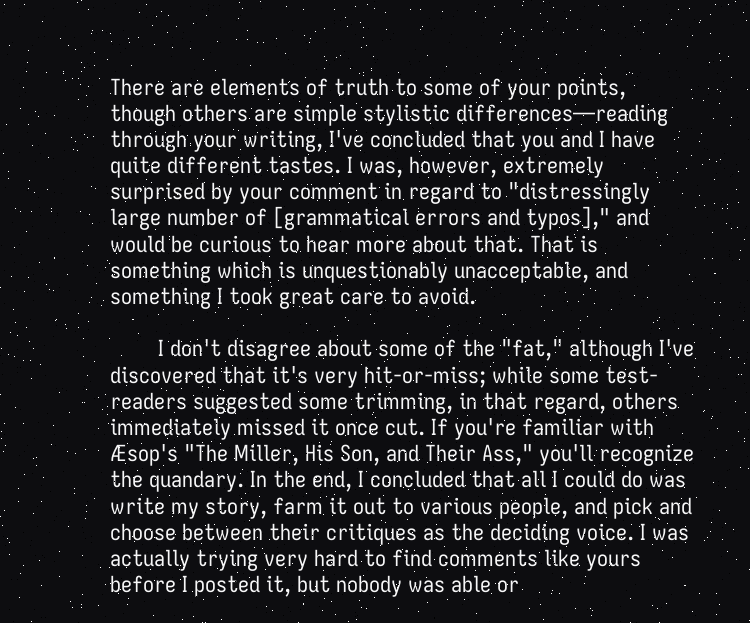There are elements of truth to some of your points, though others are simple stylistic differences—reading through your writing, I've concluded that you and I have quite different tastes. I was, however, extremely surprised by your comment in regard to "distressingly large number of [grammatical errors and typos]," and would be curious to hear more about that. That is something which is unquestionably unacceptable, and something I took great care to avoid.

        I don't disagree about some of the "fat," although I've discovered that it's very hit-or-miss; while some test-readers suggested some trimming, in that regard, others immediately missed it once cut. If you're familiar with Æsop's "The Miller, His Son, and Their Ass," you'll recognize the quandary. In the end, I concluded that all I could do was write my story, farm it out to various people, and pick and choose between their critiques as the deciding voice. I was actually trying very hard to find comments like yours before I posted it, but nobody was able or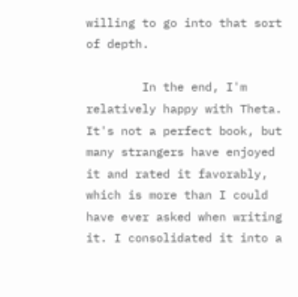willing to go into that sort of depth.

        In the end, I'm relatively happy with Theta. It's not a perfect book, but many strangers have enjoyed it and rated it favorably, which is more than I could have ever asked when writing it. I consolidated it into a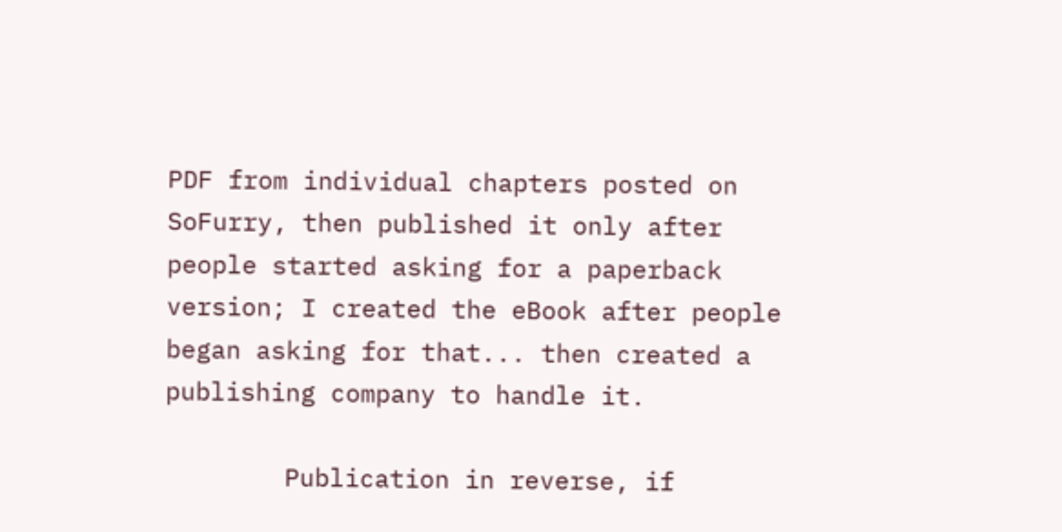PDF from individual chapters posted on SoFurry, then published it only after people started asking for a paperback version; I created the eBook after people began asking for that... then created a publishing company to handle it.

        Publication in reverse, if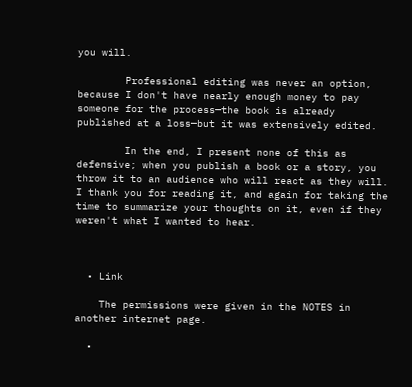you will.

        Professional editing was never an option, because I don't have nearly enough money to pay someone for the process—the book is already published at a loss—but it was extensively edited.

        In the end, I present none of this as defensive; when you publish a book or a story, you throw it to an audience who will react as they will. I thank you for reading it, and again for taking the time to summarize your thoughts on it, even if they weren't what I wanted to hear.



  • Link

    The permissions were given in the NOTES in another internet page.

  •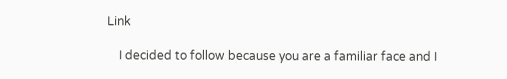Link

    I decided to follow because you are a familiar face and I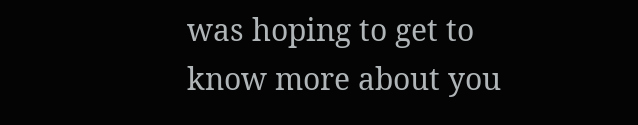was hoping to get to know more about you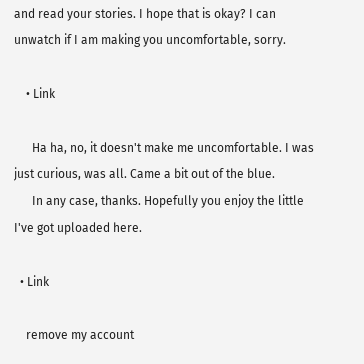and read your stories. I hope that is okay? I can unwatch if I am making you uncomfortable, sorry.

    • Link

      Ha ha, no, it doesn't make me uncomfortable. I was just curious, was all. Came a bit out of the blue.
      In any case, thanks. Hopefully you enjoy the little I've got uploaded here.

  • Link

    remove my account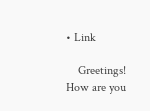• Link

    Greetings! How are you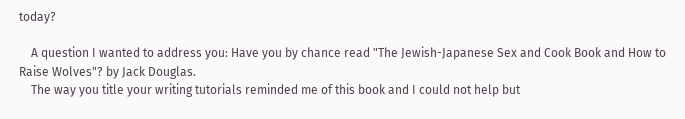today?

    A question I wanted to address you: Have you by chance read "The Jewish-Japanese Sex and Cook Book and How to Raise Wolves"? by Jack Douglas.
    The way you title your writing tutorials reminded me of this book and I could not help but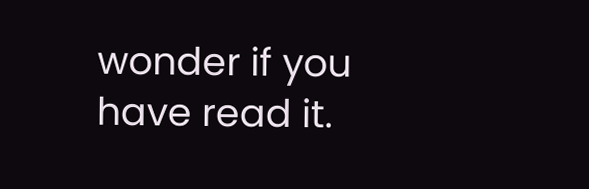wonder if you have read it.